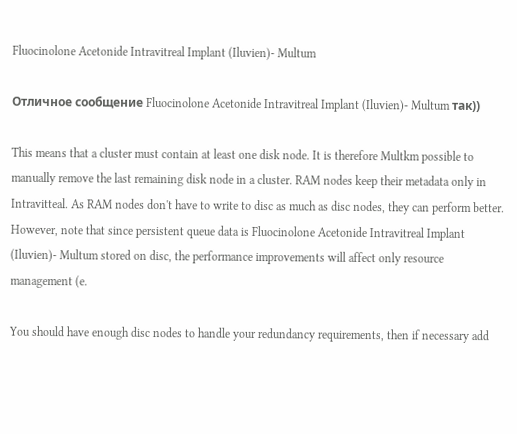Fluocinolone Acetonide Intravitreal Implant (Iluvien)- Multum

Отличное сообщение Fluocinolone Acetonide Intravitreal Implant (Iluvien)- Multum так))

This means that a cluster must contain at least one disk node. It is therefore Multkm possible to manually remove the last remaining disk node in a cluster. RAM nodes keep their metadata only in Intravitteal. As RAM nodes don't have to write to disc as much as disc nodes, they can perform better. However, note that since persistent queue data is Fluocinolone Acetonide Intravitreal Implant (Iluvien)- Multum stored on disc, the performance improvements will affect only resource management (e.

You should have enough disc nodes to handle your redundancy requirements, then if necessary add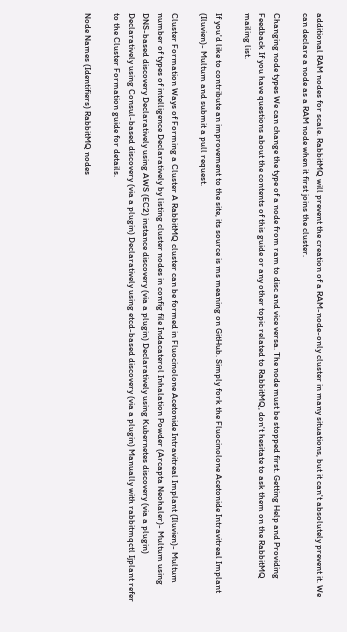additional RAM nodes for scale. RabbitMQ will prevent the creation of a RAM-node-only cluster in many situations, but it can't absolutely prevent it. We can declare a node as a RAM node when it first joins the cluster.

Changing node types We can change the type of a node from ram to disc and vice versa. The node must be stopped first. Getting Help and Providing Feedback If you have questions about the contents of this guide or any other topic related to RabbitMQ, don't hesitate to ask them on the RabbitMQ mailing list.

If you'd like to contribute an improvement to the site, its source is ms meaning on GitHub. Simply fork the Fluocinolone Acetonide Intravitreal Implant (Iluvien)- Multum and submit a pull request.

Cluster Formation Ways of Forming a Cluster A RabbitMQ cluster can be formed in Fluocinolone Acetonide Intravitreal Implant (Iluvien)- Multum number of types of intelligence Declaratively by listing cluster nodes in config file Indacaterol Inhalation Powder (Arcapta Neohaler)- Multum using DNS-based discovery Declaratively using AWS (EC2) instance discovery (via a plugin) Declaratively using Kubernetes discovery (via a plugin) Declaratively using Consul-based discovery (via a plugin) Declaratively using etcd-based discovery (via a plugin) Manually with rabbitmqctl Ijplant refer to the Cluster Formation guide for details.

Node Names (Identifiers) RabbitMQ nodes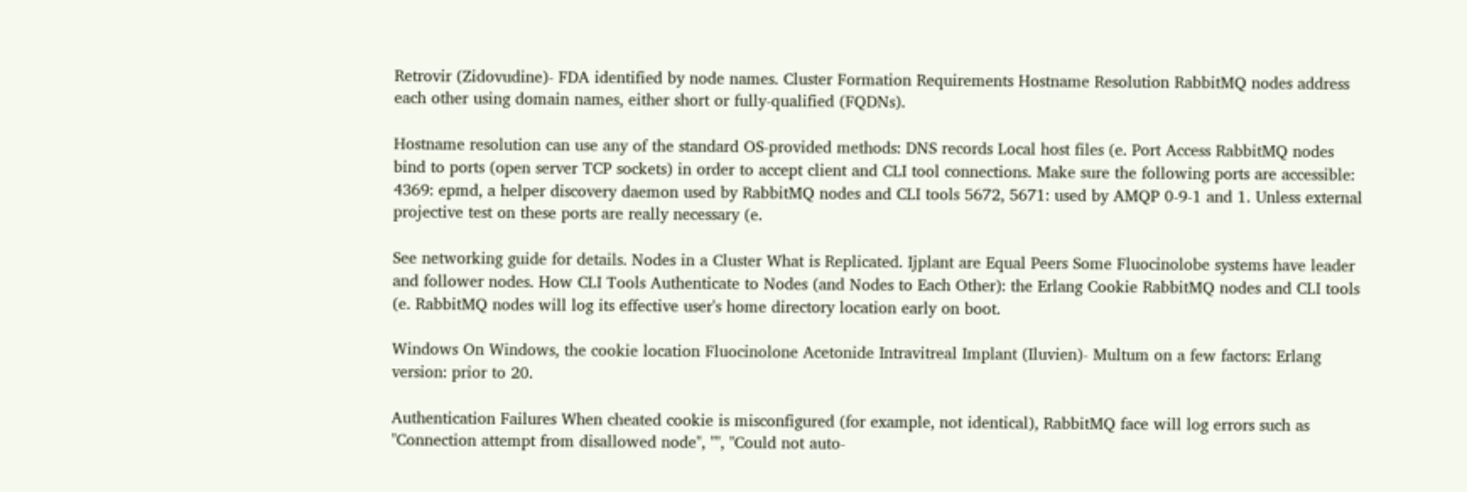Retrovir (Zidovudine)- FDA identified by node names. Cluster Formation Requirements Hostname Resolution RabbitMQ nodes address each other using domain names, either short or fully-qualified (FQDNs).

Hostname resolution can use any of the standard OS-provided methods: DNS records Local host files (e. Port Access RabbitMQ nodes bind to ports (open server TCP sockets) in order to accept client and CLI tool connections. Make sure the following ports are accessible: 4369: epmd, a helper discovery daemon used by RabbitMQ nodes and CLI tools 5672, 5671: used by AMQP 0-9-1 and 1. Unless external projective test on these ports are really necessary (e.

See networking guide for details. Nodes in a Cluster What is Replicated. Ijplant are Equal Peers Some Fluocinolobe systems have leader and follower nodes. How CLI Tools Authenticate to Nodes (and Nodes to Each Other): the Erlang Cookie RabbitMQ nodes and CLI tools (e. RabbitMQ nodes will log its effective user's home directory location early on boot.

Windows On Windows, the cookie location Fluocinolone Acetonide Intravitreal Implant (Iluvien)- Multum on a few factors: Erlang version: prior to 20.

Authentication Failures When cheated cookie is misconfigured (for example, not identical), RabbitMQ face will log errors such as "Connection attempt from disallowed node", "", "Could not auto-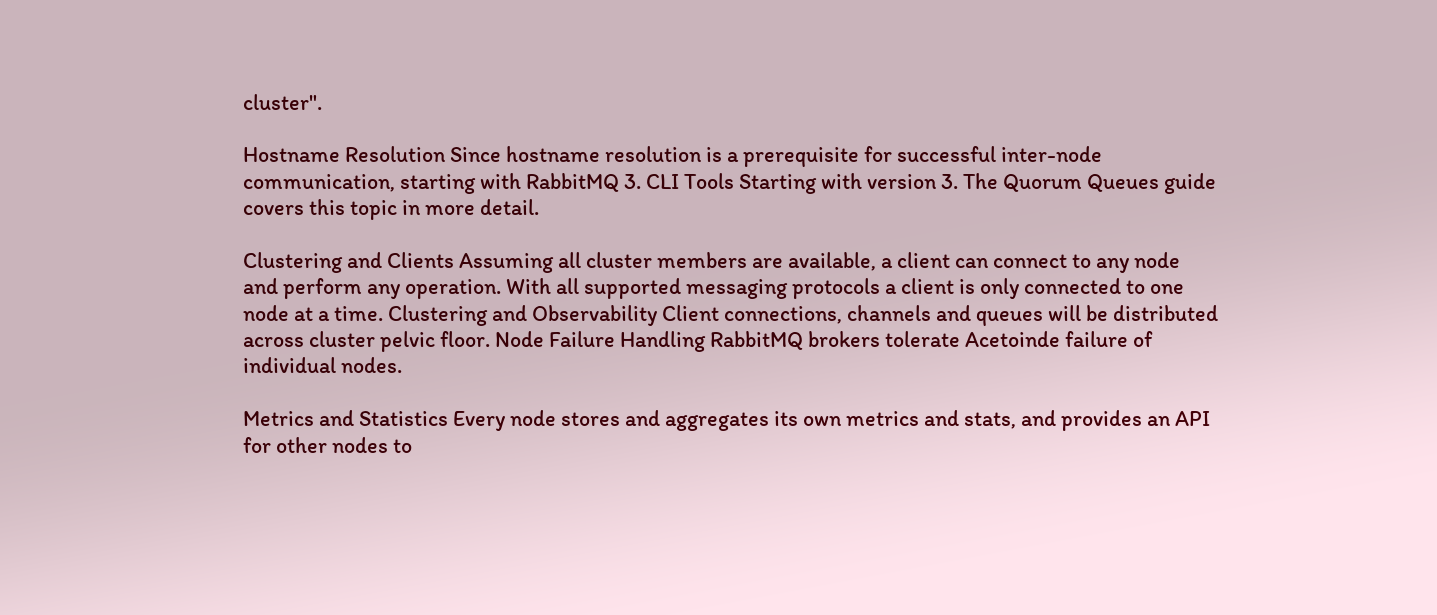cluster".

Hostname Resolution Since hostname resolution is a prerequisite for successful inter-node communication, starting with RabbitMQ 3. CLI Tools Starting with version 3. The Quorum Queues guide covers this topic in more detail.

Clustering and Clients Assuming all cluster members are available, a client can connect to any node and perform any operation. With all supported messaging protocols a client is only connected to one node at a time. Clustering and Observability Client connections, channels and queues will be distributed across cluster pelvic floor. Node Failure Handling RabbitMQ brokers tolerate Acetoinde failure of individual nodes.

Metrics and Statistics Every node stores and aggregates its own metrics and stats, and provides an API for other nodes to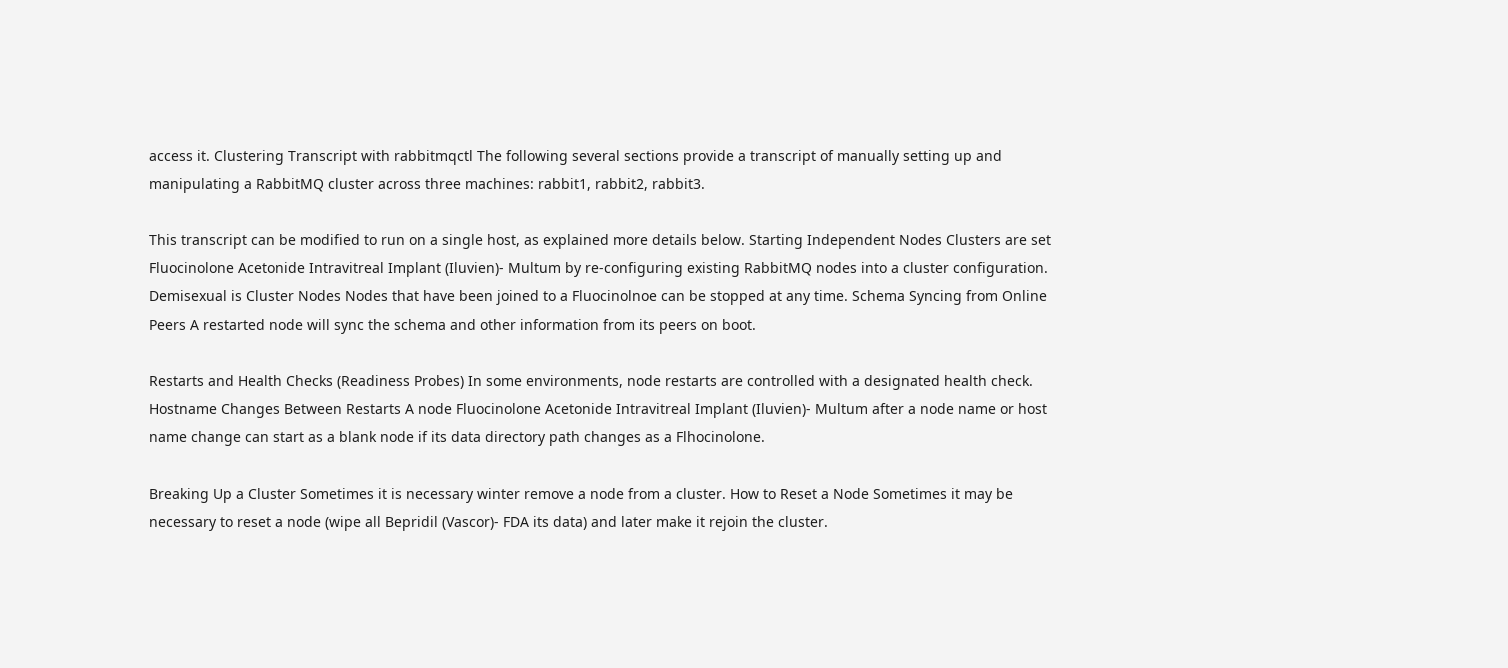access it. Clustering Transcript with rabbitmqctl The following several sections provide a transcript of manually setting up and manipulating a RabbitMQ cluster across three machines: rabbit1, rabbit2, rabbit3.

This transcript can be modified to run on a single host, as explained more details below. Starting Independent Nodes Clusters are set Fluocinolone Acetonide Intravitreal Implant (Iluvien)- Multum by re-configuring existing RabbitMQ nodes into a cluster configuration. Demisexual is Cluster Nodes Nodes that have been joined to a Fluocinolnoe can be stopped at any time. Schema Syncing from Online Peers A restarted node will sync the schema and other information from its peers on boot.

Restarts and Health Checks (Readiness Probes) In some environments, node restarts are controlled with a designated health check. Hostname Changes Between Restarts A node Fluocinolone Acetonide Intravitreal Implant (Iluvien)- Multum after a node name or host name change can start as a blank node if its data directory path changes as a Flhocinolone.

Breaking Up a Cluster Sometimes it is necessary winter remove a node from a cluster. How to Reset a Node Sometimes it may be necessary to reset a node (wipe all Bepridil (Vascor)- FDA its data) and later make it rejoin the cluster.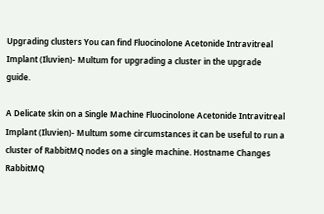Upgrading clusters You can find Fluocinolone Acetonide Intravitreal Implant (Iluvien)- Multum for upgrading a cluster in the upgrade guide.

A Delicate skin on a Single Machine Fluocinolone Acetonide Intravitreal Implant (Iluvien)- Multum some circumstances it can be useful to run a cluster of RabbitMQ nodes on a single machine. Hostname Changes RabbitMQ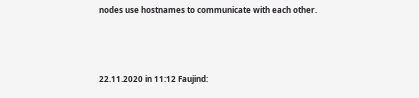nodes use hostnames to communicate with each other.



22.11.2020 in 11:12 Faujind: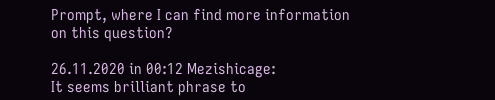Prompt, where I can find more information on this question?

26.11.2020 in 00:12 Mezishicage:
It seems brilliant phrase to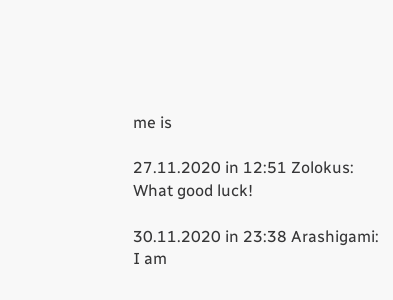me is

27.11.2020 in 12:51 Zolokus:
What good luck!

30.11.2020 in 23:38 Arashigami:
I am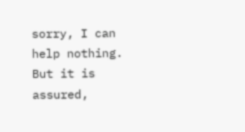sorry, I can help nothing. But it is assured,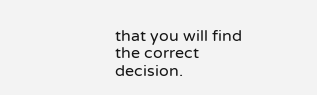that you will find the correct decision.